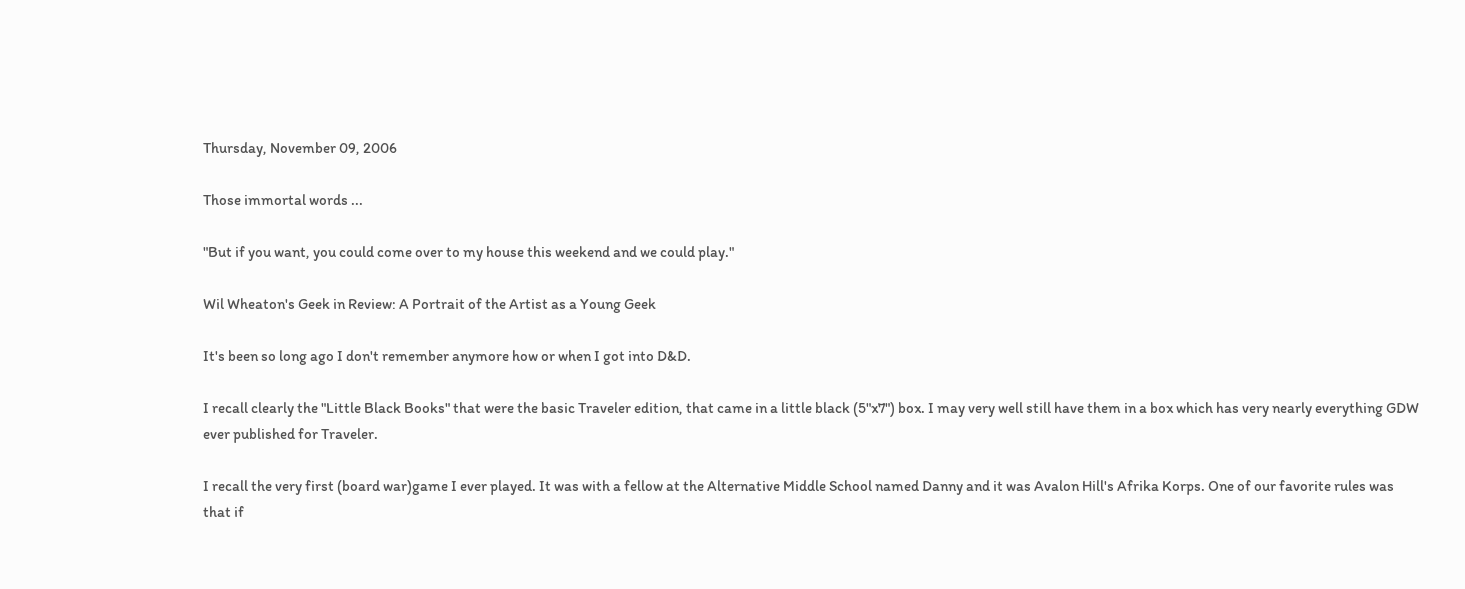Thursday, November 09, 2006

Those immortal words ...

"But if you want, you could come over to my house this weekend and we could play."

Wil Wheaton's Geek in Review: A Portrait of the Artist as a Young Geek

It's been so long ago I don't remember anymore how or when I got into D&D.

I recall clearly the "Little Black Books" that were the basic Traveler edition, that came in a little black (5"x7") box. I may very well still have them in a box which has very nearly everything GDW ever published for Traveler.

I recall the very first (board war)game I ever played. It was with a fellow at the Alternative Middle School named Danny and it was Avalon Hill's Afrika Korps. One of our favorite rules was that if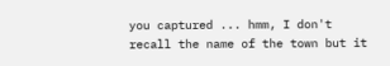you captured ... hmm, I don't recall the name of the town but it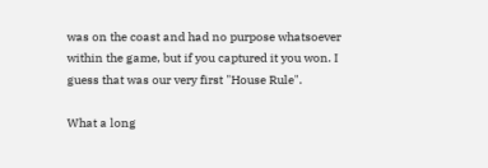was on the coast and had no purpose whatsoever within the game, but if you captured it you won. I guess that was our very first "House Rule".

What a long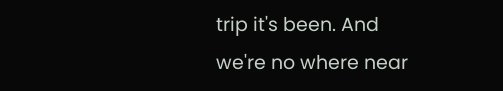trip it's been. And we're no where near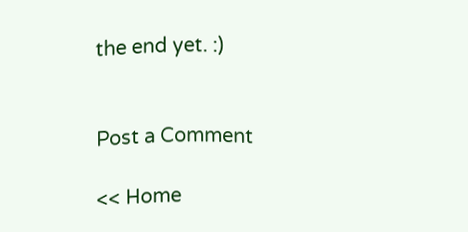the end yet. :)


Post a Comment

<< Home